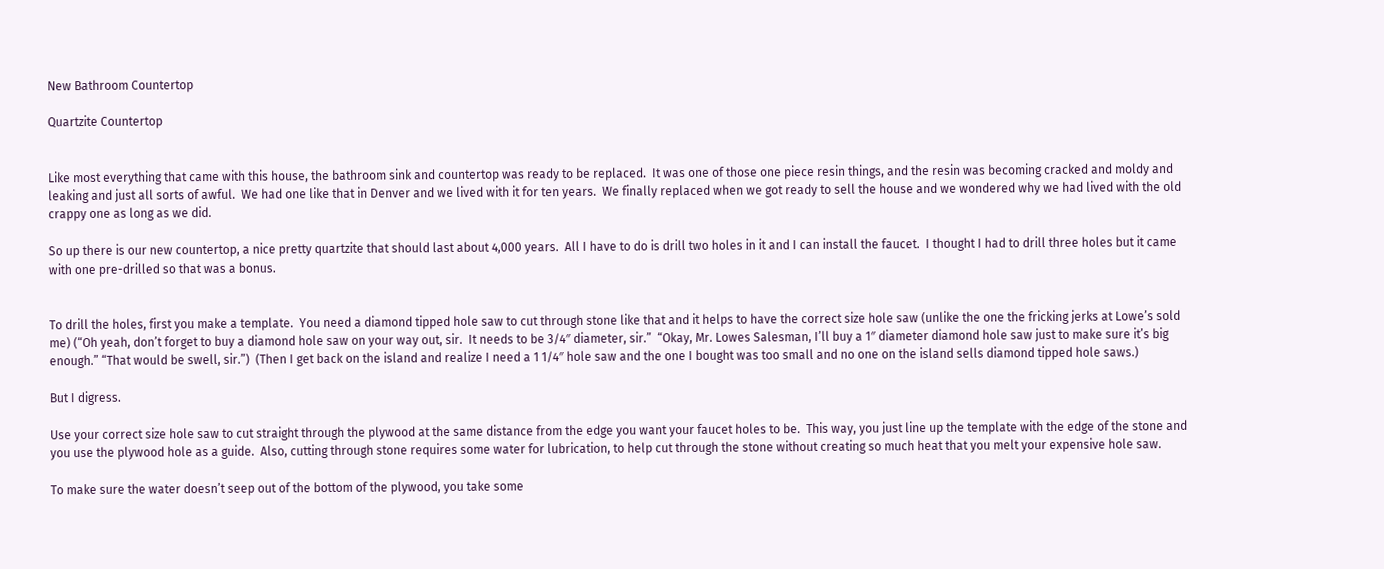New Bathroom Countertop

Quartzite Countertop


Like most everything that came with this house, the bathroom sink and countertop was ready to be replaced.  It was one of those one piece resin things, and the resin was becoming cracked and moldy and leaking and just all sorts of awful.  We had one like that in Denver and we lived with it for ten years.  We finally replaced when we got ready to sell the house and we wondered why we had lived with the old crappy one as long as we did.

So up there is our new countertop, a nice pretty quartzite that should last about 4,000 years.  All I have to do is drill two holes in it and I can install the faucet.  I thought I had to drill three holes but it came with one pre-drilled so that was a bonus.


To drill the holes, first you make a template.  You need a diamond tipped hole saw to cut through stone like that and it helps to have the correct size hole saw (unlike the one the fricking jerks at Lowe’s sold me) (“Oh yeah, don’t forget to buy a diamond hole saw on your way out, sir.  It needs to be 3/4″ diameter, sir.”  “Okay, Mr. Lowes Salesman, I’ll buy a 1″ diameter diamond hole saw just to make sure it’s big enough.” “That would be swell, sir.”)  (Then I get back on the island and realize I need a 1 1/4″ hole saw and the one I bought was too small and no one on the island sells diamond tipped hole saws.)

But I digress.

Use your correct size hole saw to cut straight through the plywood at the same distance from the edge you want your faucet holes to be.  This way, you just line up the template with the edge of the stone and you use the plywood hole as a guide.  Also, cutting through stone requires some water for lubrication, to help cut through the stone without creating so much heat that you melt your expensive hole saw.

To make sure the water doesn’t seep out of the bottom of the plywood, you take some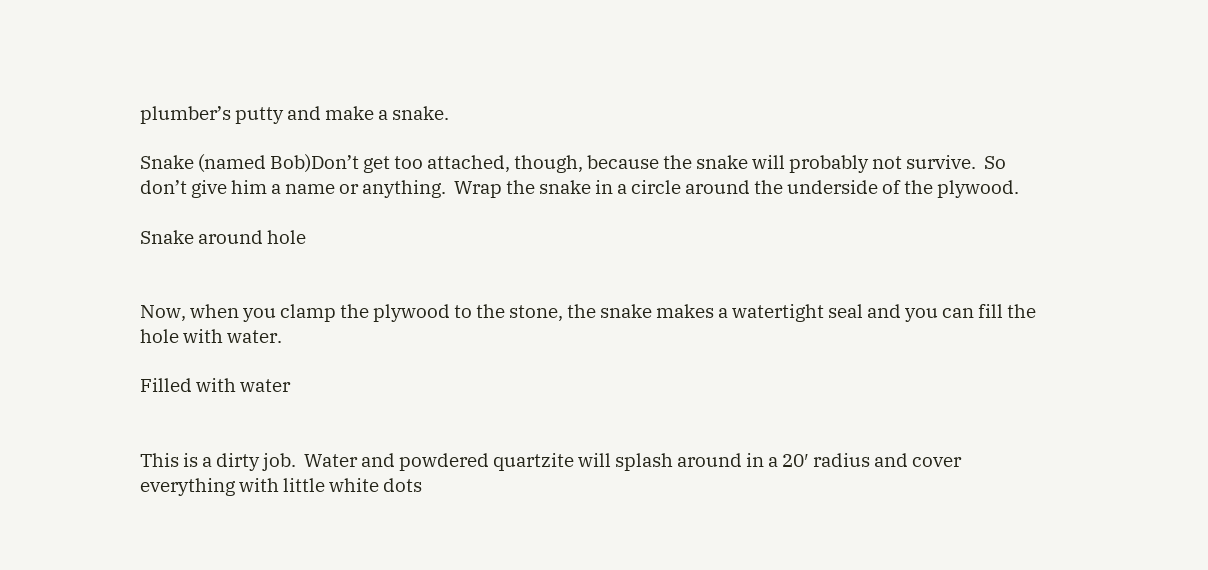plumber’s putty and make a snake.

Snake (named Bob)Don’t get too attached, though, because the snake will probably not survive.  So don’t give him a name or anything.  Wrap the snake in a circle around the underside of the plywood.

Snake around hole


Now, when you clamp the plywood to the stone, the snake makes a watertight seal and you can fill the hole with water.

Filled with water


This is a dirty job.  Water and powdered quartzite will splash around in a 20′ radius and cover everything with little white dots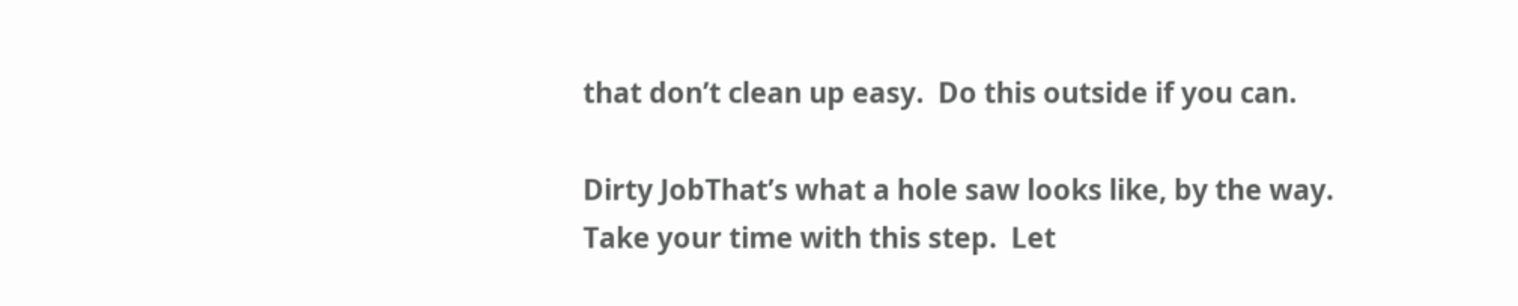that don’t clean up easy.  Do this outside if you can.

Dirty JobThat’s what a hole saw looks like, by the way.  Take your time with this step.  Let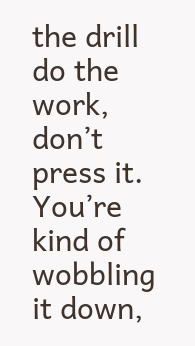the drill do the work, don’t press it.  You’re kind of wobbling it down,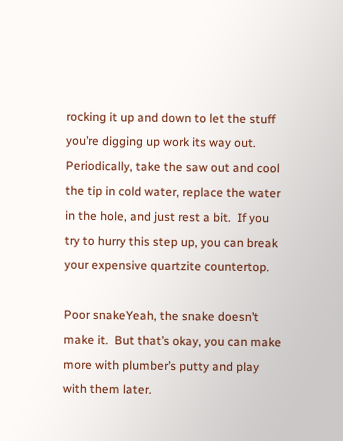rocking it up and down to let the stuff you’re digging up work its way out.  Periodically, take the saw out and cool the tip in cold water, replace the water in the hole, and just rest a bit.  If you try to hurry this step up, you can break your expensive quartzite countertop.

Poor snakeYeah, the snake doesn’t make it.  But that’s okay, you can make more with plumber’s putty and play with them later.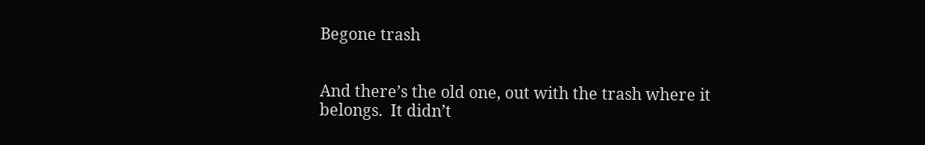Begone trash


And there’s the old one, out with the trash where it belongs.  It didn’t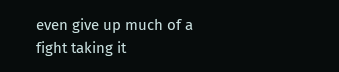even give up much of a fight taking it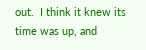out.  I think it knew its time was up, and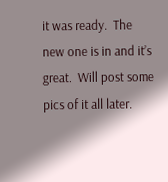it was ready.  The new one is in and it’s great.  Will post some pics of it all later.